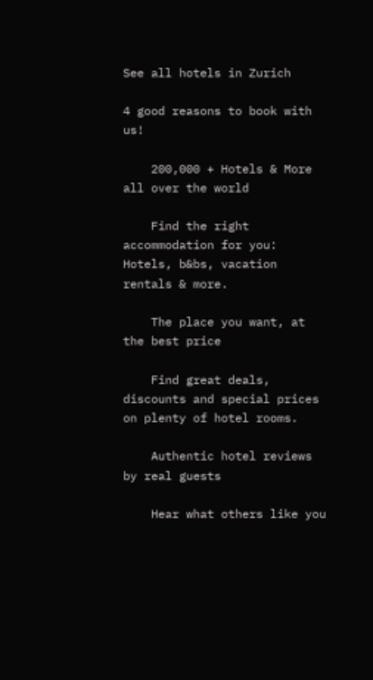See all hotels in Zurich

4 good reasons to book with us!

    200,000 + Hotels & More all over the world

    Find the right accommodation for you: Hotels, b&bs, vacation rentals & more.

    The place you want, at the best price

    Find great deals, discounts and special prices on plenty of hotel rooms.

    Authentic hotel reviews by real guests

    Hear what others like you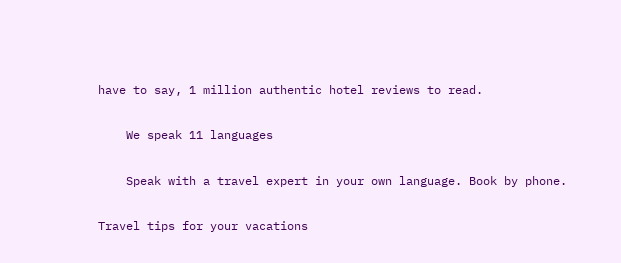have to say, 1 million authentic hotel reviews to read.

    We speak 11 languages

    Speak with a travel expert in your own language. Book by phone.

Travel tips for your vacations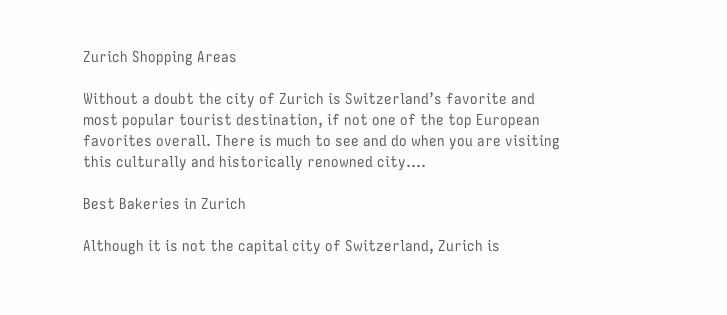Zurich Shopping Areas

Without a doubt the city of Zurich is Switzerland’s favorite and most popular tourist destination, if not one of the top European favorites overall. There is much to see and do when you are visiting this culturally and historically renowned city....

Best Bakeries in Zurich

Although it is not the capital city of Switzerland, Zurich is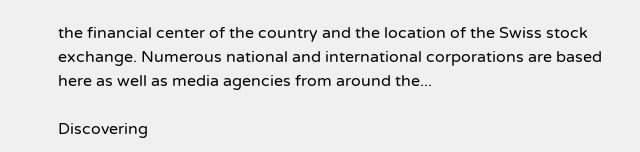the financial center of the country and the location of the Swiss stock exchange. Numerous national and international corporations are based here as well as media agencies from around the...

Discovering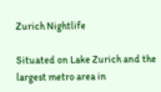Zurich Nightlife

Situated on Lake Zurich and the largest metro area in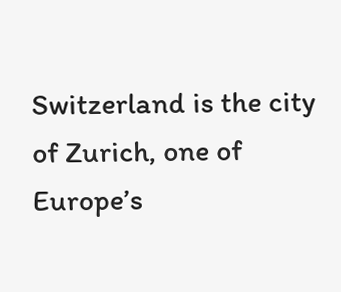Switzerland is the city of Zurich, one of Europe’s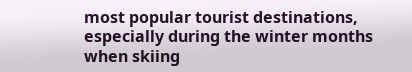most popular tourist destinations, especially during the winter months when skiing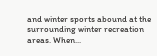and winter sports abound at the surrounding winter recreation areas. When...